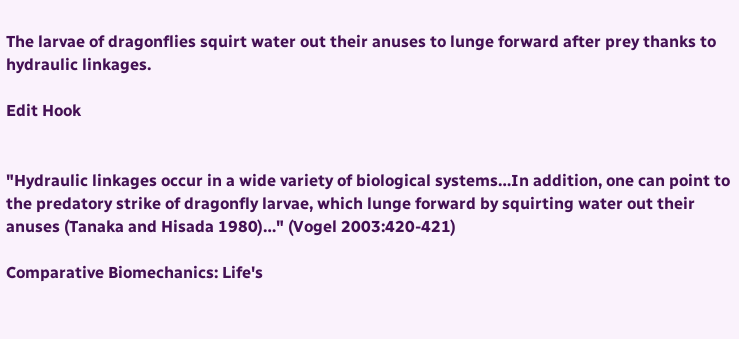The larvae of dragonflies squirt water out their anuses to lunge forward after prey thanks to hydraulic linkages.

Edit Hook


"Hydraulic linkages occur in a wide variety of biological systems…In addition, one can point to the predatory strike of dragonfly larvae, which lunge forward by squirting water out their anuses (Tanaka and Hisada 1980)…" (Vogel 2003:420-421)

Comparative Biomechanics: Life's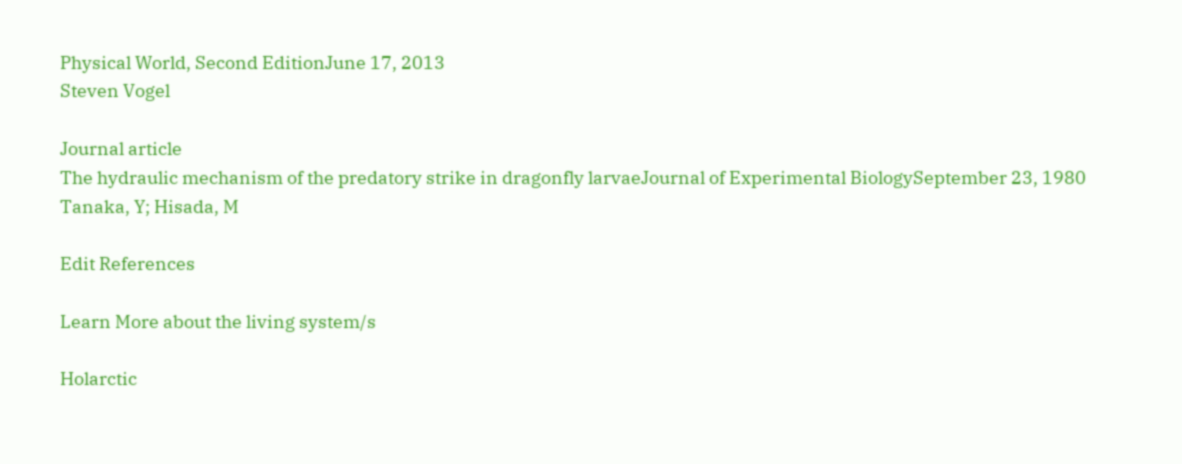Physical World, Second EditionJune 17, 2013
Steven Vogel

Journal article
The hydraulic mechanism of the predatory strike in dragonfly larvaeJournal of Experimental BiologySeptember 23, 1980
Tanaka, Y; Hisada, M

Edit References

Learn More about the living system/s

Holarctic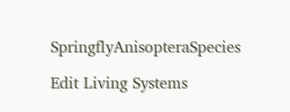SpringflyAnisopteraSpecies

Edit Living Systems